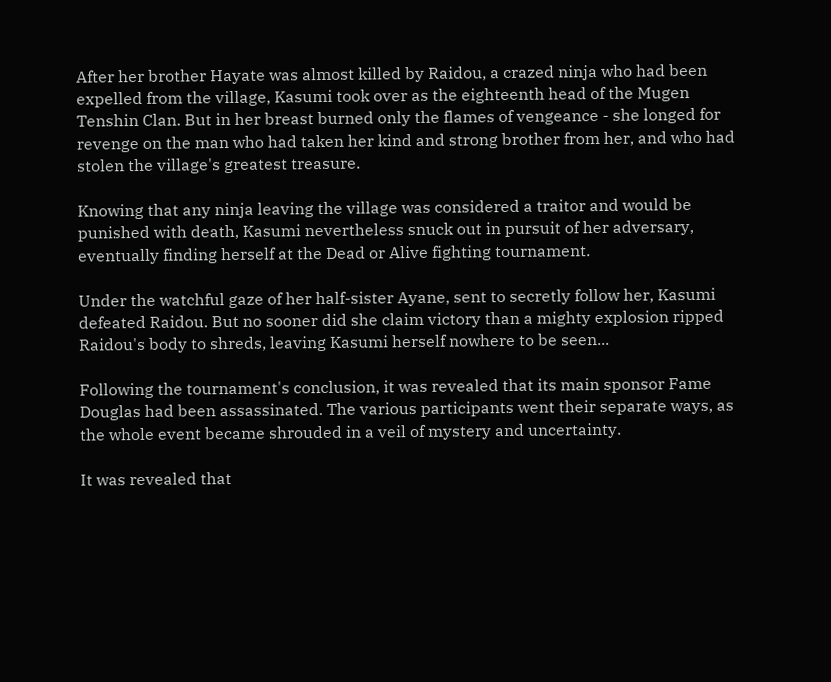After her brother Hayate was almost killed by Raidou, a crazed ninja who had been expelled from the village, Kasumi took over as the eighteenth head of the Mugen Tenshin Clan. But in her breast burned only the flames of vengeance - she longed for revenge on the man who had taken her kind and strong brother from her, and who had stolen the village's greatest treasure.

Knowing that any ninja leaving the village was considered a traitor and would be punished with death, Kasumi nevertheless snuck out in pursuit of her adversary, eventually finding herself at the Dead or Alive fighting tournament.

Under the watchful gaze of her half-sister Ayane, sent to secretly follow her, Kasumi defeated Raidou. But no sooner did she claim victory than a mighty explosion ripped Raidou's body to shreds, leaving Kasumi herself nowhere to be seen...

Following the tournament's conclusion, it was revealed that its main sponsor Fame Douglas had been assassinated. The various participants went their separate ways, as the whole event became shrouded in a veil of mystery and uncertainty.

It was revealed that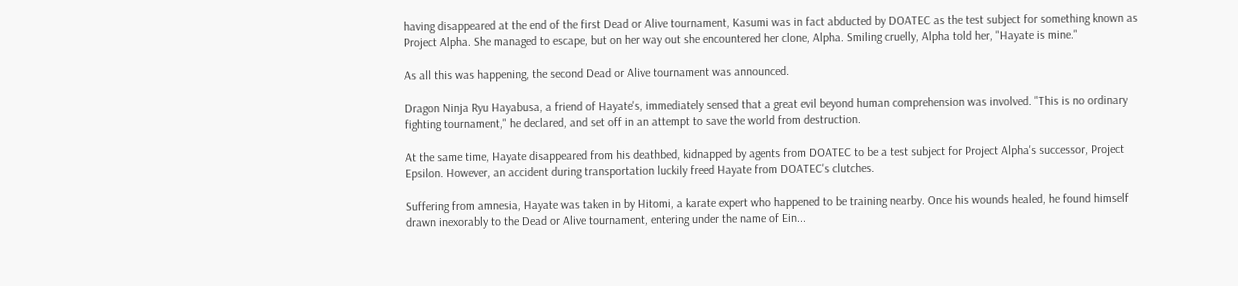having disappeared at the end of the first Dead or Alive tournament, Kasumi was in fact abducted by DOATEC as the test subject for something known as Project Alpha. She managed to escape, but on her way out she encountered her clone, Alpha. Smiling cruelly, Alpha told her, "Hayate is mine."

As all this was happening, the second Dead or Alive tournament was announced.

Dragon Ninja Ryu Hayabusa, a friend of Hayate's, immediately sensed that a great evil beyond human comprehension was involved. "This is no ordinary fighting tournament," he declared, and set off in an attempt to save the world from destruction.

At the same time, Hayate disappeared from his deathbed, kidnapped by agents from DOATEC to be a test subject for Project Alpha's successor, Project Epsilon. However, an accident during transportation luckily freed Hayate from DOATEC's clutches.

Suffering from amnesia, Hayate was taken in by Hitomi, a karate expert who happened to be training nearby. Once his wounds healed, he found himself drawn inexorably to the Dead or Alive tournament, entering under the name of Ein...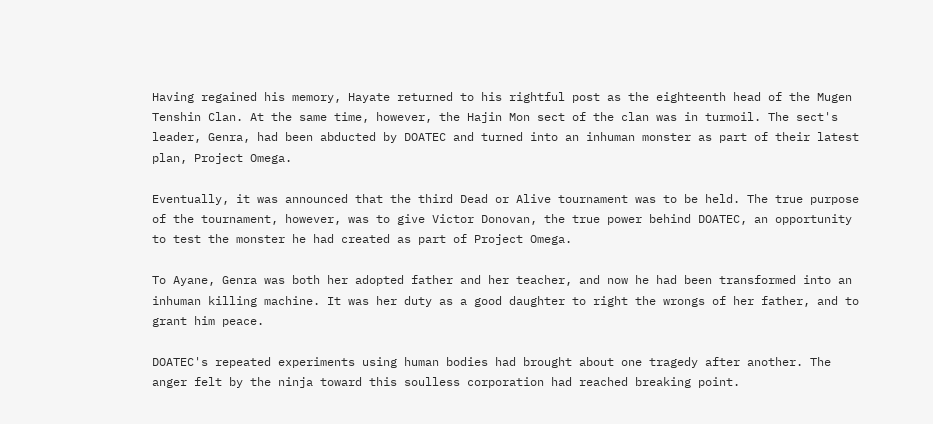Having regained his memory, Hayate returned to his rightful post as the eighteenth head of the Mugen Tenshin Clan. At the same time, however, the Hajin Mon sect of the clan was in turmoil. The sect's leader, Genra, had been abducted by DOATEC and turned into an inhuman monster as part of their latest plan, Project Omega.

Eventually, it was announced that the third Dead or Alive tournament was to be held. The true purpose of the tournament, however, was to give Victor Donovan, the true power behind DOATEC, an opportunity to test the monster he had created as part of Project Omega.

To Ayane, Genra was both her adopted father and her teacher, and now he had been transformed into an inhuman killing machine. It was her duty as a good daughter to right the wrongs of her father, and to grant him peace.

DOATEC's repeated experiments using human bodies had brought about one tragedy after another. The anger felt by the ninja toward this soulless corporation had reached breaking point.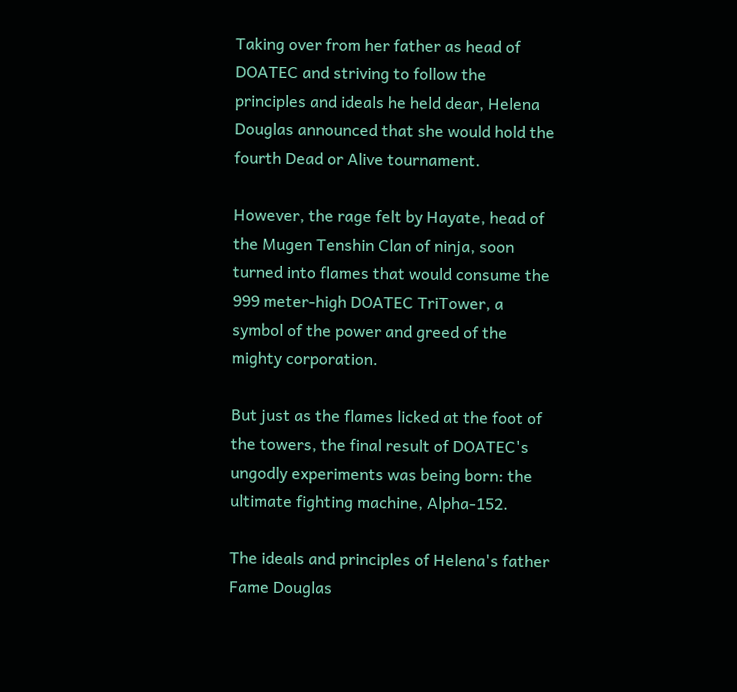Taking over from her father as head of DOATEC and striving to follow the principles and ideals he held dear, Helena Douglas announced that she would hold the fourth Dead or Alive tournament.

However, the rage felt by Hayate, head of the Mugen Tenshin Clan of ninja, soon turned into flames that would consume the 999 meter-high DOATEC TriTower, a symbol of the power and greed of the mighty corporation.

But just as the flames licked at the foot of the towers, the final result of DOATEC's ungodly experiments was being born: the ultimate fighting machine, Alpha-152.

The ideals and principles of Helena's father Fame Douglas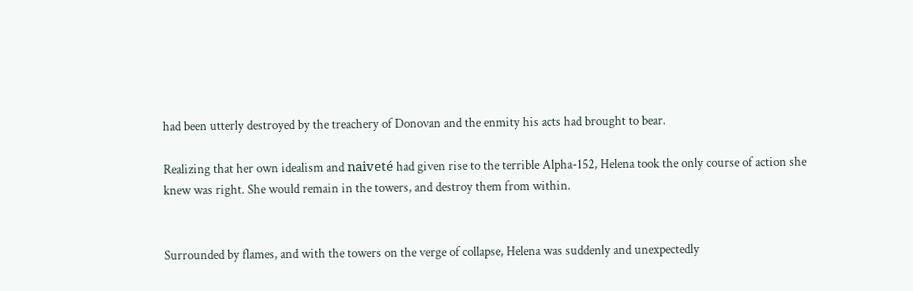had been utterly destroyed by the treachery of Donovan and the enmity his acts had brought to bear.

Realizing that her own idealism and naiveté had given rise to the terrible Alpha-152, Helena took the only course of action she knew was right. She would remain in the towers, and destroy them from within.


Surrounded by flames, and with the towers on the verge of collapse, Helena was suddenly and unexpectedly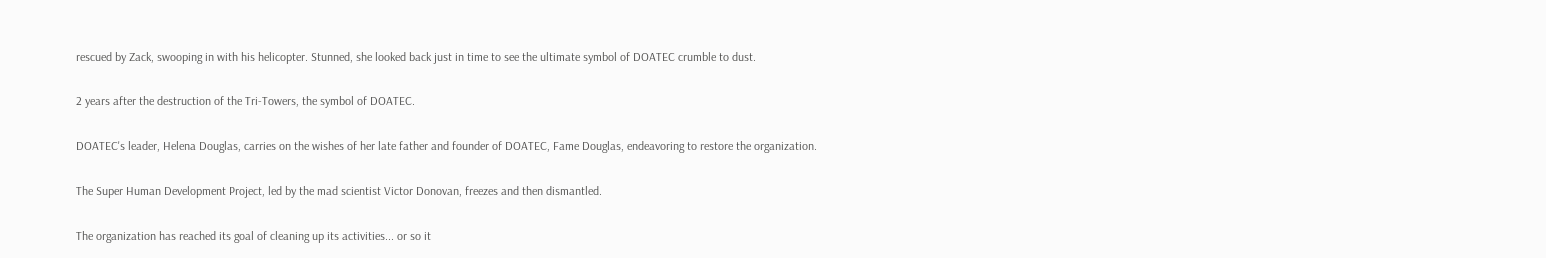rescued by Zack, swooping in with his helicopter. Stunned, she looked back just in time to see the ultimate symbol of DOATEC crumble to dust.

2 years after the destruction of the Tri-Towers, the symbol of DOATEC.

DOATEC's leader, Helena Douglas, carries on the wishes of her late father and founder of DOATEC, Fame Douglas, endeavoring to restore the organization.

The Super Human Development Project, led by the mad scientist Victor Donovan, freezes and then dismantled.

The organization has reached its goal of cleaning up its activities... or so it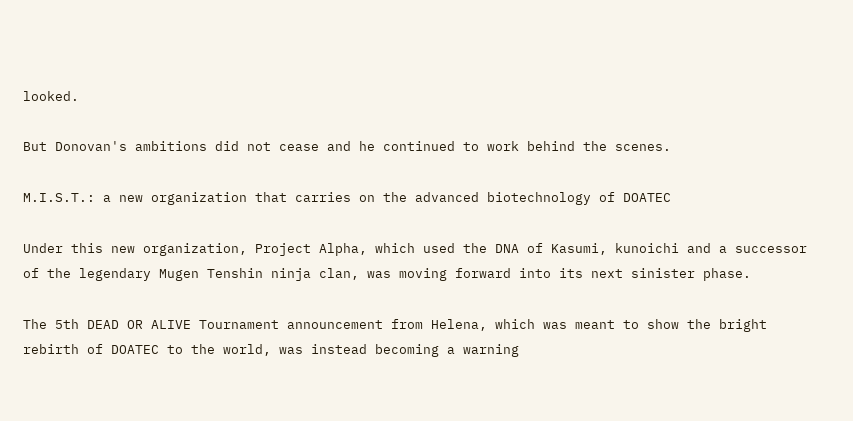looked.

But Donovan's ambitions did not cease and he continued to work behind the scenes.

M.I.S.T.: a new organization that carries on the advanced biotechnology of DOATEC

Under this new organization, Project Alpha, which used the DNA of Kasumi, kunoichi and a successor of the legendary Mugen Tenshin ninja clan, was moving forward into its next sinister phase.

The 5th DEAD OR ALIVE Tournament announcement from Helena, which was meant to show the bright rebirth of DOATEC to the world, was instead becoming a warning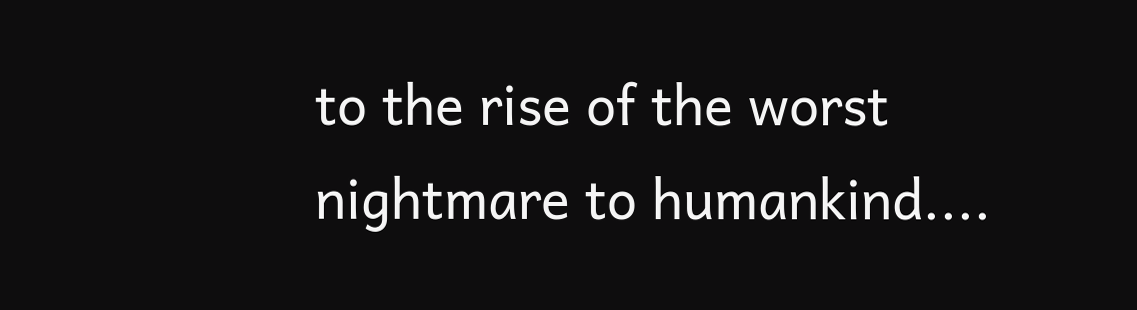to the rise of the worst nightmare to humankind....